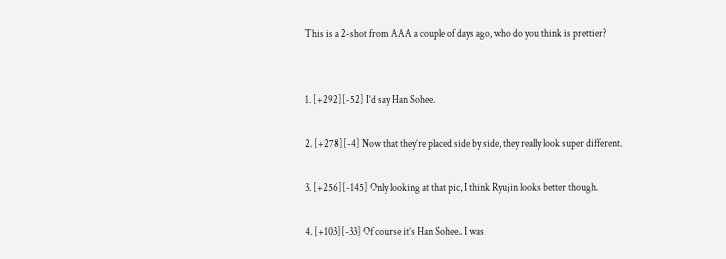This is a 2-shot from AAA a couple of days ago, who do you think is prettier?


1. [+292][-52] I’d say Han Sohee.

2. [+278][-4] Now that they’re placed side by side, they really look super different.

3. [+256][-145] Only looking at that pic, I think Ryujin looks better though.

4. [+103][-33] Of course it’s Han Sohee.. I was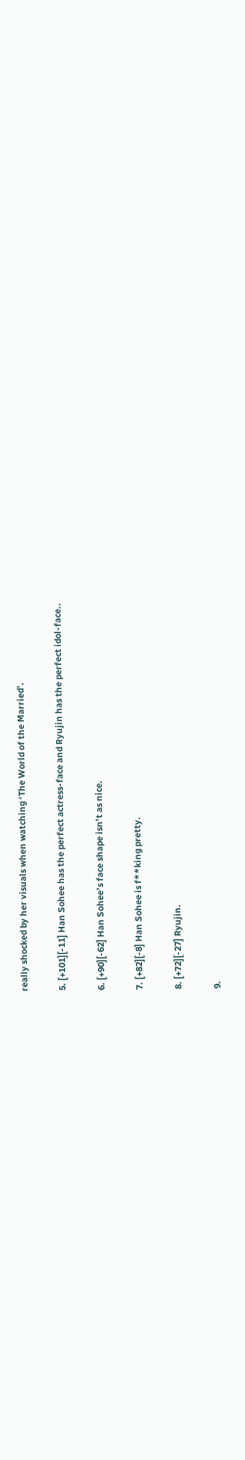really shocked by her visuals when watching ‘The World of the Married’.

5. [+101][-11] Han Sohee has the perfect actress-face and Ryujin has the perfect idol-face..

6. [+90][-62] Han Sohee’s face shape isn’t as nice.

7. [+82][-8] Han Sohee is f**king pretty.

8. [+72][-27] Ryujin.

9.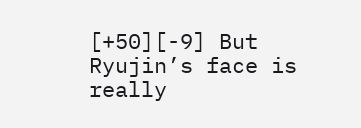[+50][-9] But Ryujin’s face is really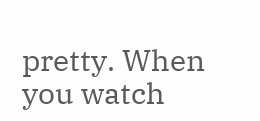pretty. When you watch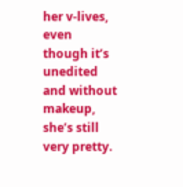her v-lives, even though it’s unedited and without makeup, she’s still very pretty.